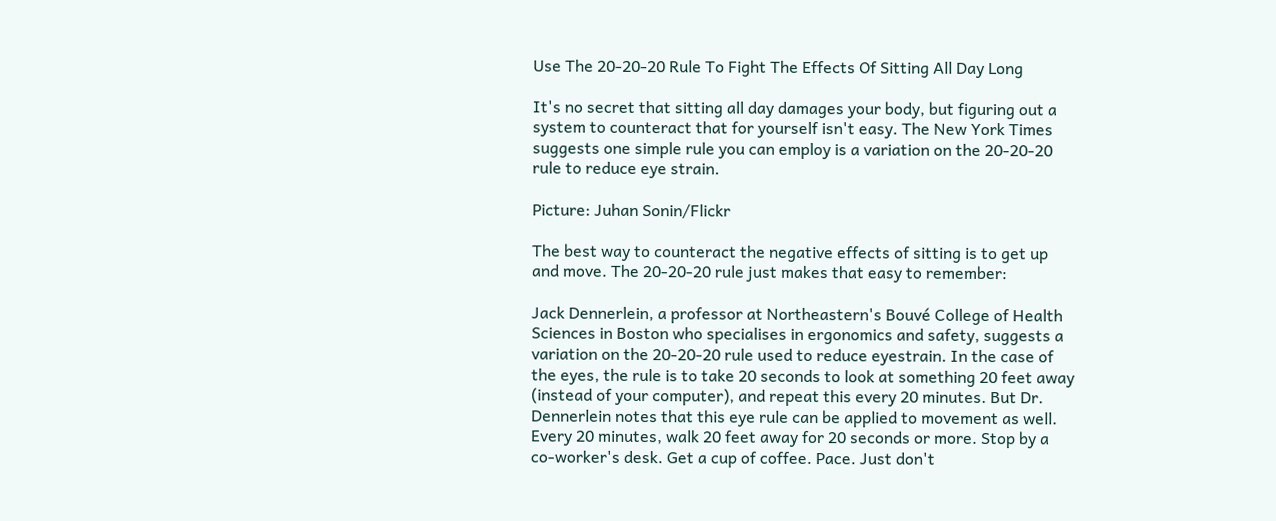Use The 20-20-20 Rule To Fight The Effects Of Sitting All Day Long

It's no secret that sitting all day damages your body, but figuring out a system to counteract that for yourself isn't easy. The New York Times suggests one simple rule you can employ is a variation on the 20-20-20 rule to reduce eye strain.

Picture: Juhan Sonin/Flickr

The best way to counteract the negative effects of sitting is to get up and move. The 20-20-20 rule just makes that easy to remember:

Jack Dennerlein, a professor at Northeastern's Bouvé College of Health Sciences in Boston who specialises in ergonomics and safety, suggests a variation on the 20-20-20 rule used to reduce eyestrain. In the case of the eyes, the rule is to take 20 seconds to look at something 20 feet away (instead of your computer), and repeat this every 20 minutes. But Dr. Dennerlein notes that this eye rule can be applied to movement as well. Every 20 minutes, walk 20 feet away for 20 seconds or more. Stop by a co-worker's desk. Get a cup of coffee. Pace. Just don't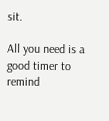sit.

All you need is a good timer to remind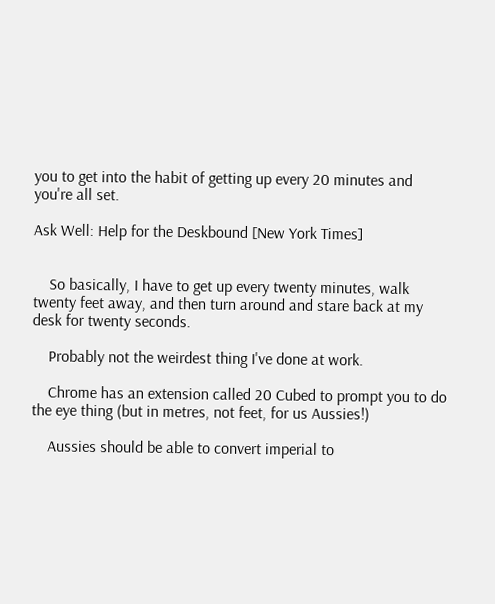you to get into the habit of getting up every 20 minutes and you're all set.

Ask Well: Help for the Deskbound [New York Times]


    So basically, I have to get up every twenty minutes, walk twenty feet away, and then turn around and stare back at my desk for twenty seconds.

    Probably not the weirdest thing I've done at work.

    Chrome has an extension called 20 Cubed to prompt you to do the eye thing (but in metres, not feet, for us Aussies!)

    Aussies should be able to convert imperial to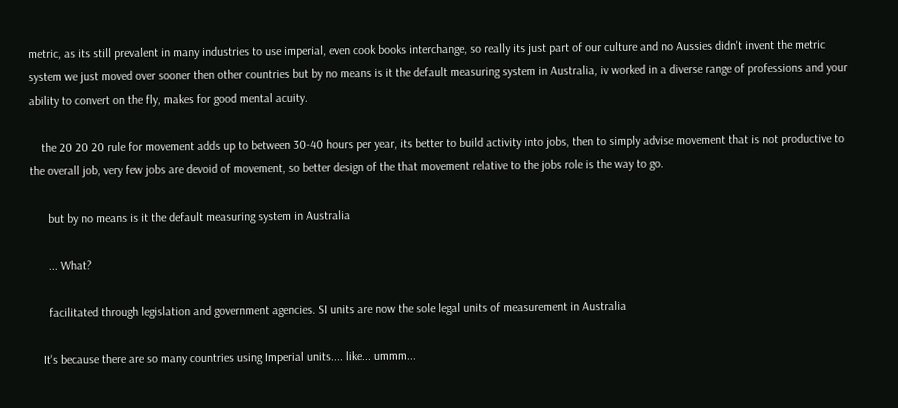metric, as its still prevalent in many industries to use imperial, even cook books interchange, so really its just part of our culture and no Aussies didn't invent the metric system we just moved over sooner then other countries but by no means is it the default measuring system in Australia, iv worked in a diverse range of professions and your ability to convert on the fly, makes for good mental acuity.

    the 20 20 20 rule for movement adds up to between 30-40 hours per year, its better to build activity into jobs, then to simply advise movement that is not productive to the overall job, very few jobs are devoid of movement, so better design of the that movement relative to the jobs role is the way to go.

      but by no means is it the default measuring system in Australia

      ... What?

      facilitated through legislation and government agencies. SI units are now the sole legal units of measurement in Australia

    It's because there are so many countries using Imperial units.... like... ummm...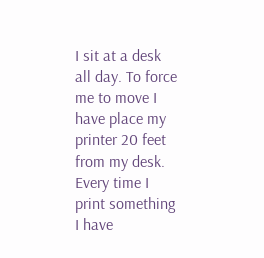I sit at a desk all day. To force me to move I have place my printer 20 feet from my desk. Every time I print something I have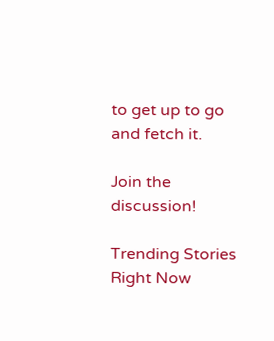to get up to go and fetch it.

Join the discussion!

Trending Stories Right Now